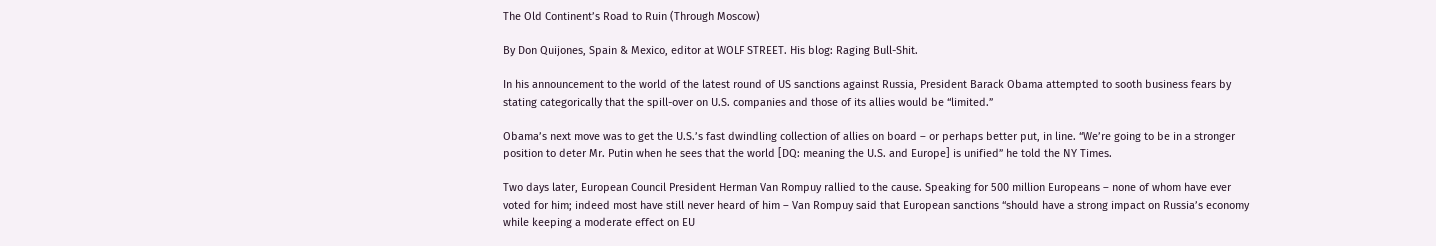The Old Continent’s Road to Ruin (Through Moscow)

By Don Quijones, Spain & Mexico, editor at WOLF STREET. His blog: Raging Bull-Shit.

In his announcement to the world of the latest round of US sanctions against Russia, President Barack Obama attempted to sooth business fears by stating categorically that the spill-over on U.S. companies and those of its allies would be “limited.”

Obama’s next move was to get the U.S.’s fast dwindling collection of allies on board – or perhaps better put, in line. “We’re going to be in a stronger position to deter Mr. Putin when he sees that the world [DQ: meaning the U.S. and Europe] is unified” he told the NY Times.

Two days later, European Council President Herman Van Rompuy rallied to the cause. Speaking for 500 million Europeans – none of whom have ever voted for him; indeed most have still never heard of him – Van Rompuy said that European sanctions “should have a strong impact on Russia’s economy while keeping a moderate effect on EU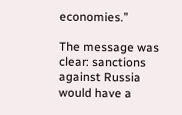economies.”

The message was clear: sanctions against Russia would have a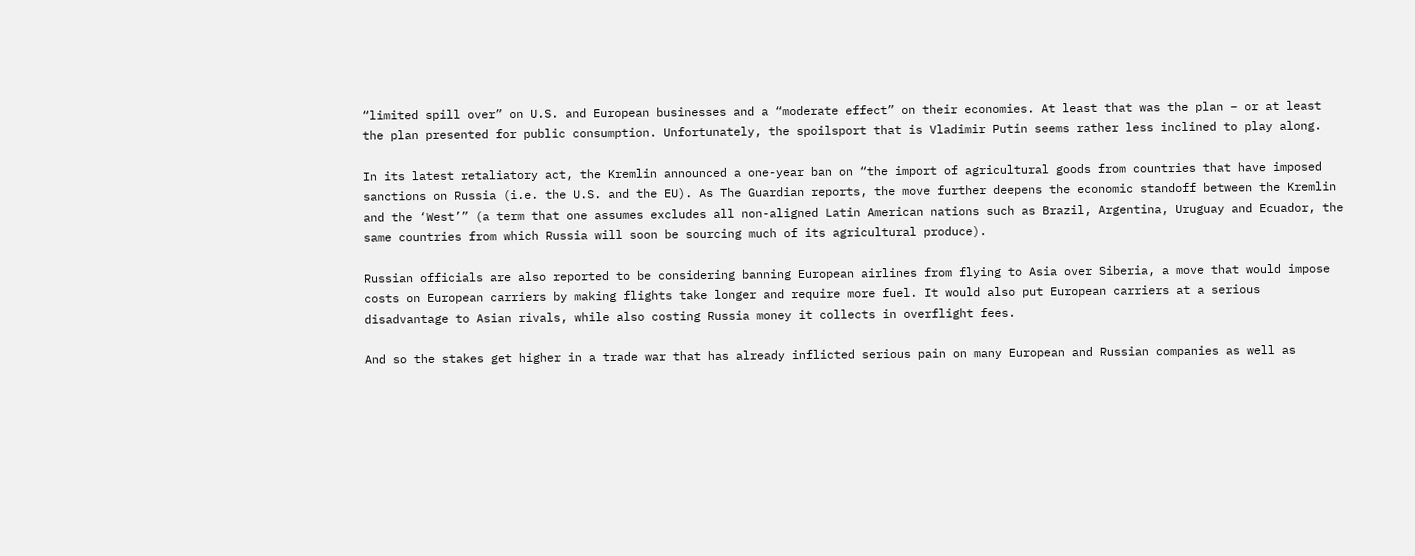“limited spill over” on U.S. and European businesses and a “moderate effect” on their economies. At least that was the plan – or at least the plan presented for public consumption. Unfortunately, the spoilsport that is Vladimir Putin seems rather less inclined to play along.

In its latest retaliatory act, the Kremlin announced a one-year ban on “the import of agricultural goods from countries that have imposed sanctions on Russia (i.e. the U.S. and the EU). As The Guardian reports, the move further deepens the economic standoff between the Kremlin and the ‘West’” (a term that one assumes excludes all non-aligned Latin American nations such as Brazil, Argentina, Uruguay and Ecuador, the same countries from which Russia will soon be sourcing much of its agricultural produce).

Russian officials are also reported to be considering banning European airlines from flying to Asia over Siberia, a move that would impose costs on European carriers by making flights take longer and require more fuel. It would also put European carriers at a serious disadvantage to Asian rivals, while also costing Russia money it collects in overflight fees.

And so the stakes get higher in a trade war that has already inflicted serious pain on many European and Russian companies as well as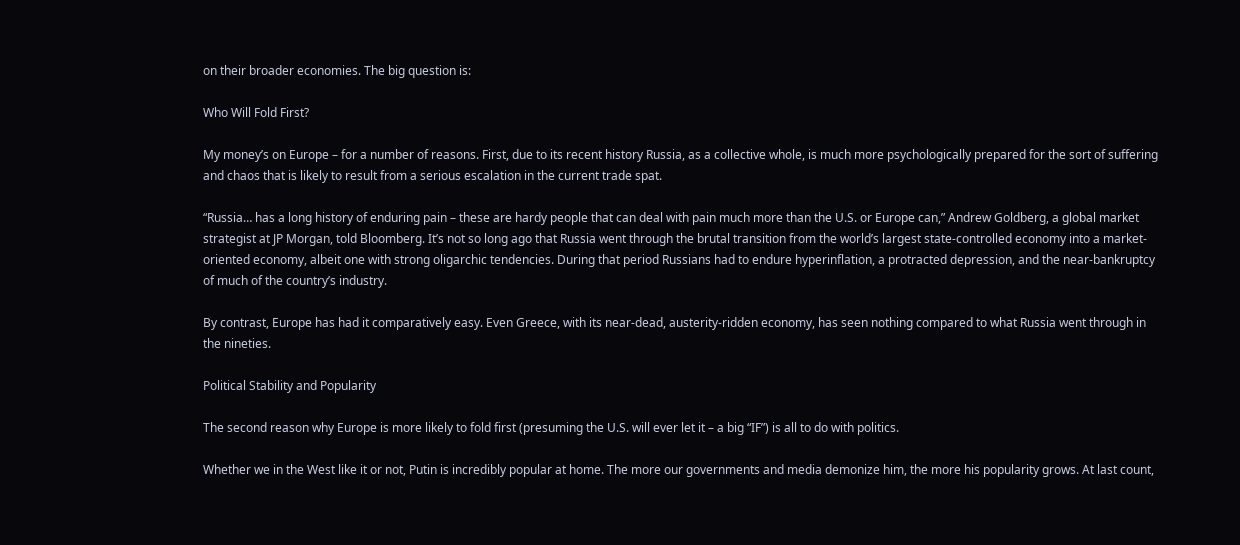on their broader economies. The big question is:

Who Will Fold First?

My money’s on Europe – for a number of reasons. First, due to its recent history Russia, as a collective whole, is much more psychologically prepared for the sort of suffering and chaos that is likely to result from a serious escalation in the current trade spat.

“Russia… has a long history of enduring pain – these are hardy people that can deal with pain much more than the U.S. or Europe can,” Andrew Goldberg, a global market strategist at JP Morgan, told Bloomberg. It’s not so long ago that Russia went through the brutal transition from the world’s largest state-controlled economy into a market-oriented economy, albeit one with strong oligarchic tendencies. During that period Russians had to endure hyperinflation, a protracted depression, and the near-bankruptcy of much of the country’s industry.

By contrast, Europe has had it comparatively easy. Even Greece, with its near-dead, austerity-ridden economy, has seen nothing compared to what Russia went through in the nineties.

Political Stability and Popularity

The second reason why Europe is more likely to fold first (presuming the U.S. will ever let it – a big “IF”) is all to do with politics.

Whether we in the West like it or not, Putin is incredibly popular at home. The more our governments and media demonize him, the more his popularity grows. At last count,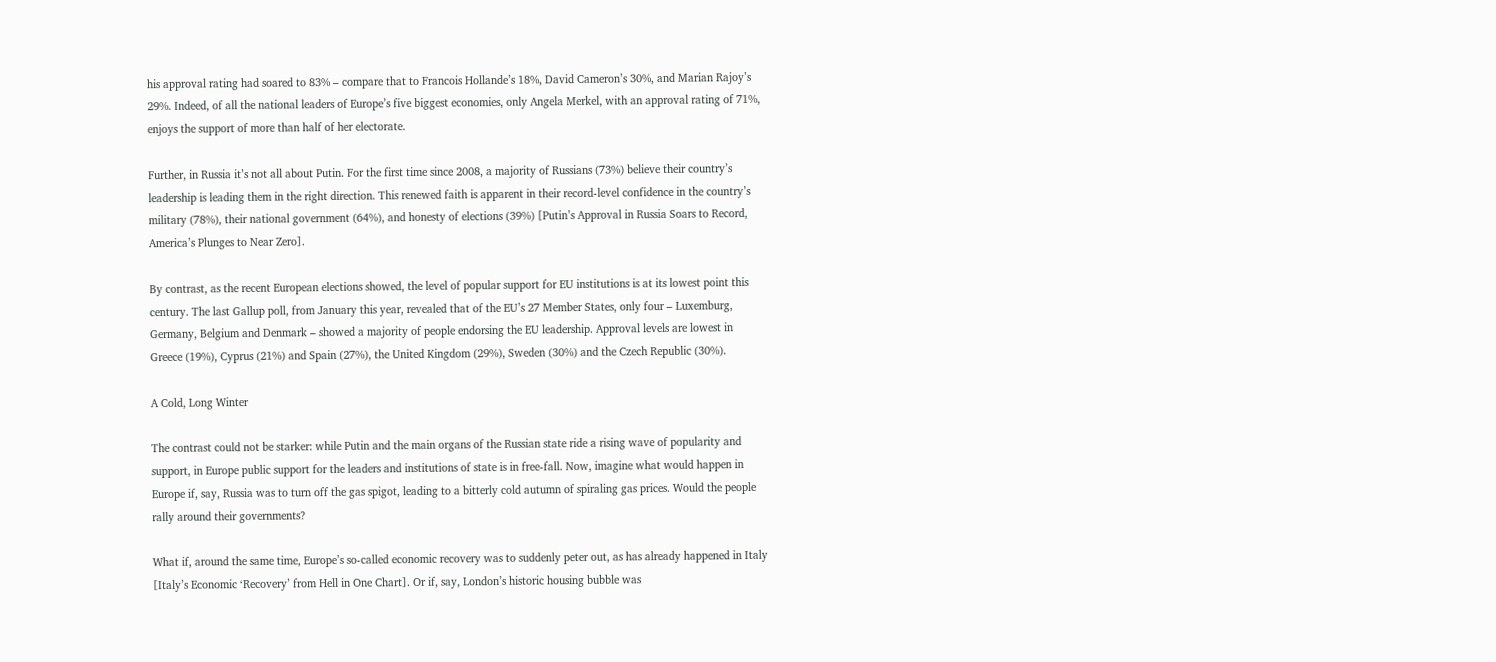his approval rating had soared to 83% – compare that to Francois Hollande’s 18%, David Cameron’s 30%, and Marian Rajoy’s 29%. Indeed, of all the national leaders of Europe’s five biggest economies, only Angela Merkel, with an approval rating of 71%, enjoys the support of more than half of her electorate.

Further, in Russia it’s not all about Putin. For the first time since 2008, a majority of Russians (73%) believe their country’s leadership is leading them in the right direction. This renewed faith is apparent in their record-level confidence in the country’s military (78%), their national government (64%), and honesty of elections (39%) [Putin’s Approval in Russia Soars to Record, America’s Plunges to Near Zero].

By contrast, as the recent European elections showed, the level of popular support for EU institutions is at its lowest point this century. The last Gallup poll, from January this year, revealed that of the EU’s 27 Member States, only four – Luxemburg, Germany, Belgium and Denmark – showed a majority of people endorsing the EU leadership. Approval levels are lowest in Greece (19%), Cyprus (21%) and Spain (27%), the United Kingdom (29%), Sweden (30%) and the Czech Republic (30%).

A Cold, Long Winter

The contrast could not be starker: while Putin and the main organs of the Russian state ride a rising wave of popularity and support, in Europe public support for the leaders and institutions of state is in free-fall. Now, imagine what would happen in Europe if, say, Russia was to turn off the gas spigot, leading to a bitterly cold autumn of spiraling gas prices. Would the people rally around their governments?

What if, around the same time, Europe’s so-called economic recovery was to suddenly peter out, as has already happened in Italy [Italy’s Economic ‘Recovery’ from Hell in One Chart]. Or if, say, London’s historic housing bubble was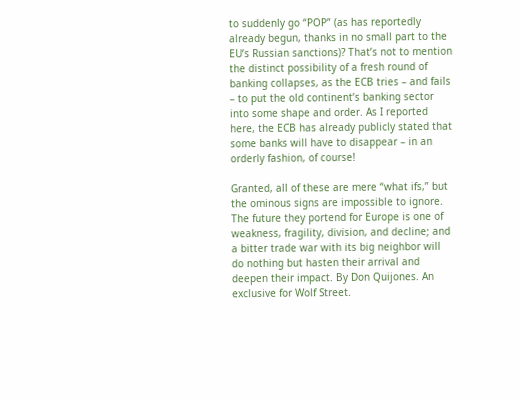to suddenly go “POP” (as has reportedly already begun, thanks in no small part to the EU’s Russian sanctions)? That’s not to mention the distinct possibility of a fresh round of banking collapses, as the ECB tries – and fails – to put the old continent’s banking sector into some shape and order. As I reported here, the ECB has already publicly stated that some banks will have to disappear – in an orderly fashion, of course!

Granted, all of these are mere “what ifs,” but the ominous signs are impossible to ignore. The future they portend for Europe is one of weakness, fragility, division, and decline; and a bitter trade war with its big neighbor will do nothing but hasten their arrival and deepen their impact. By Don Quijones. An exclusive for Wolf Street.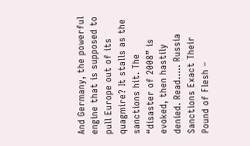And Germany, the powerful engine that is supposed to pull Europe out of its quagmire? It stalls as the sanctions hit. The “disaster of 2008” is evoked, then hastily denied. Read….. Russia Sanctions Exact Their Pound of Flesh –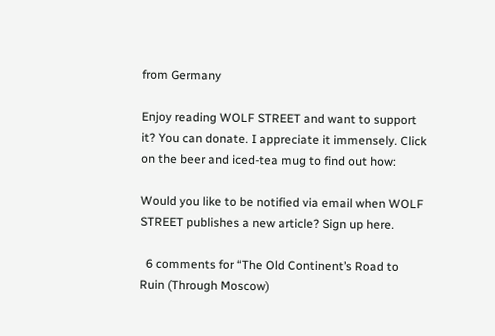from Germany

Enjoy reading WOLF STREET and want to support it? You can donate. I appreciate it immensely. Click on the beer and iced-tea mug to find out how:

Would you like to be notified via email when WOLF STREET publishes a new article? Sign up here.

  6 comments for “The Old Continent’s Road to Ruin (Through Moscow)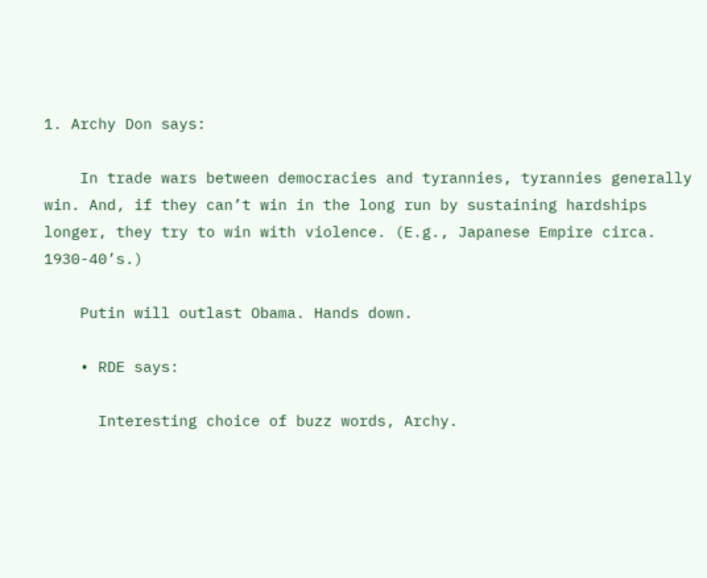1. Archy Don says:

    In trade wars between democracies and tyrannies, tyrannies generally win. And, if they can’t win in the long run by sustaining hardships longer, they try to win with violence. (E.g., Japanese Empire circa. 1930-40’s.)

    Putin will outlast Obama. Hands down.

    • RDE says:

      Interesting choice of buzz words, Archy.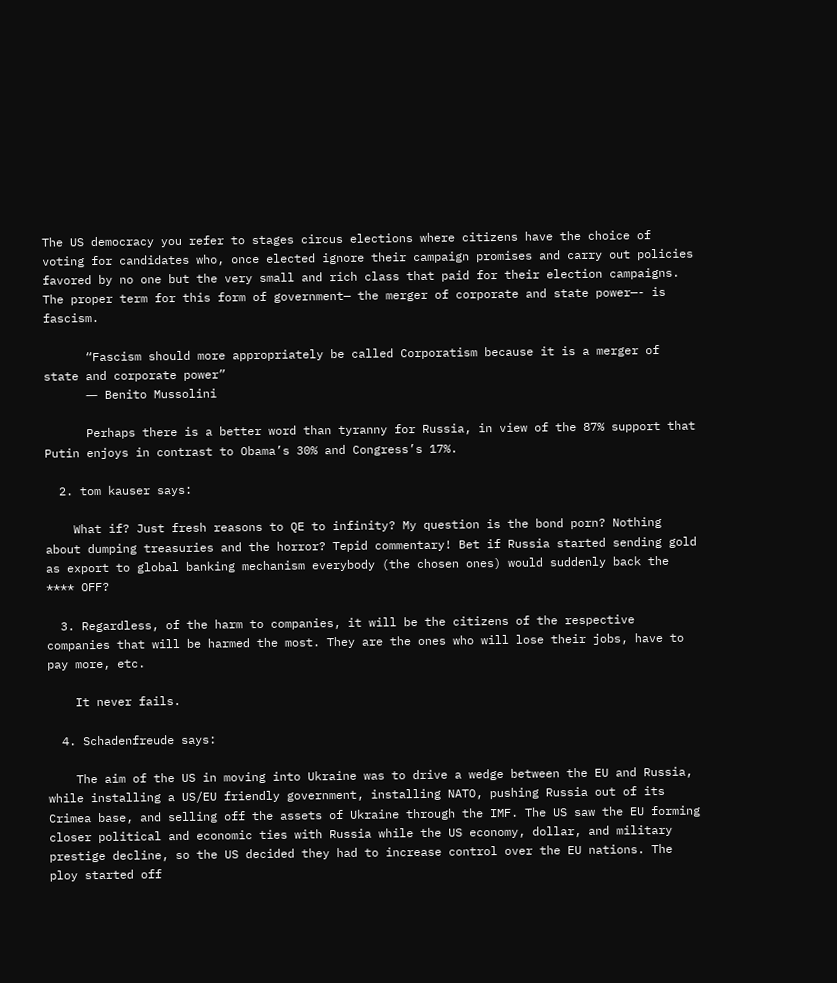The US democracy you refer to stages circus elections where citizens have the choice of voting for candidates who, once elected ignore their campaign promises and carry out policies favored by no one but the very small and rich class that paid for their election campaigns. The proper term for this form of government— the merger of corporate and state power—- is fascism.

      “Fascism should more appropriately be called Corporatism because it is a merger of state and corporate power”
      ― Benito Mussolini

      Perhaps there is a better word than tyranny for Russia, in view of the 87% support that Putin enjoys in contrast to Obama’s 30% and Congress’s 17%.

  2. tom kauser says:

    What if? Just fresh reasons to QE to infinity? My question is the bond porn? Nothing about dumping treasuries and the horror? Tepid commentary! Bet if Russia started sending gold as export to global banking mechanism everybody (the chosen ones) would suddenly back the **** OFF?

  3. Regardless, of the harm to companies, it will be the citizens of the respective companies that will be harmed the most. They are the ones who will lose their jobs, have to pay more, etc.

    It never fails.

  4. Schadenfreude says:

    The aim of the US in moving into Ukraine was to drive a wedge between the EU and Russia, while installing a US/EU friendly government, installing NATO, pushing Russia out of its Crimea base, and selling off the assets of Ukraine through the IMF. The US saw the EU forming closer political and economic ties with Russia while the US economy, dollar, and military prestige decline, so the US decided they had to increase control over the EU nations. The ploy started off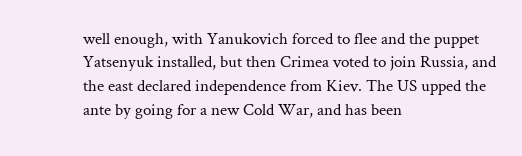well enough, with Yanukovich forced to flee and the puppet Yatsenyuk installed, but then Crimea voted to join Russia, and the east declared independence from Kiev. The US upped the ante by going for a new Cold War, and has been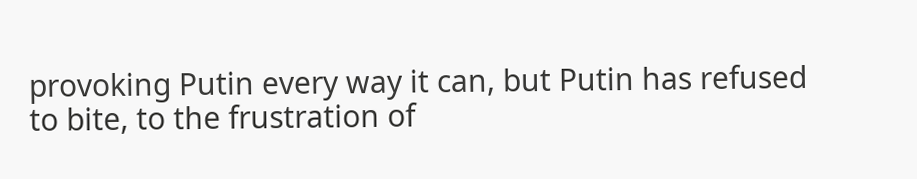provoking Putin every way it can, but Putin has refused to bite, to the frustration of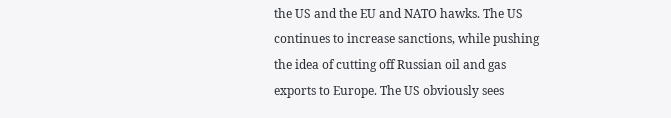the US and the EU and NATO hawks. The US continues to increase sanctions, while pushing the idea of cutting off Russian oil and gas exports to Europe. The US obviously sees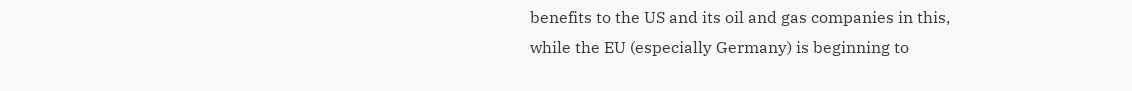benefits to the US and its oil and gas companies in this, while the EU (especially Germany) is beginning to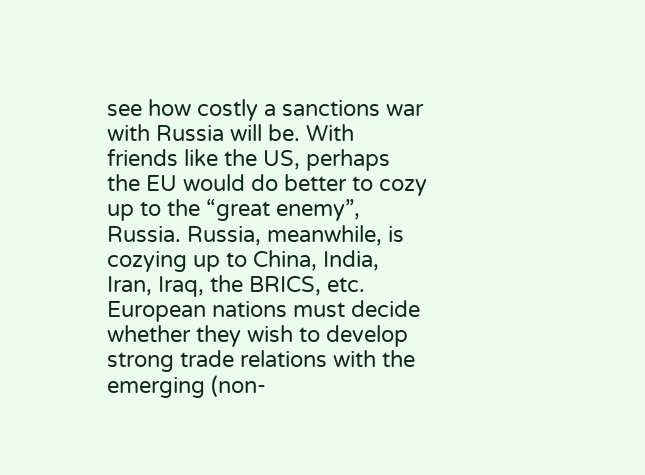see how costly a sanctions war with Russia will be. With friends like the US, perhaps the EU would do better to cozy up to the “great enemy”, Russia. Russia, meanwhile, is cozying up to China, India, Iran, Iraq, the BRICS, etc. European nations must decide whether they wish to develop strong trade relations with the emerging (non-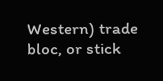Western) trade bloc, or stick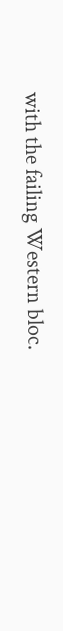with the failing Western bloc.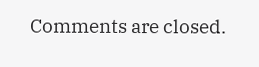Comments are closed.